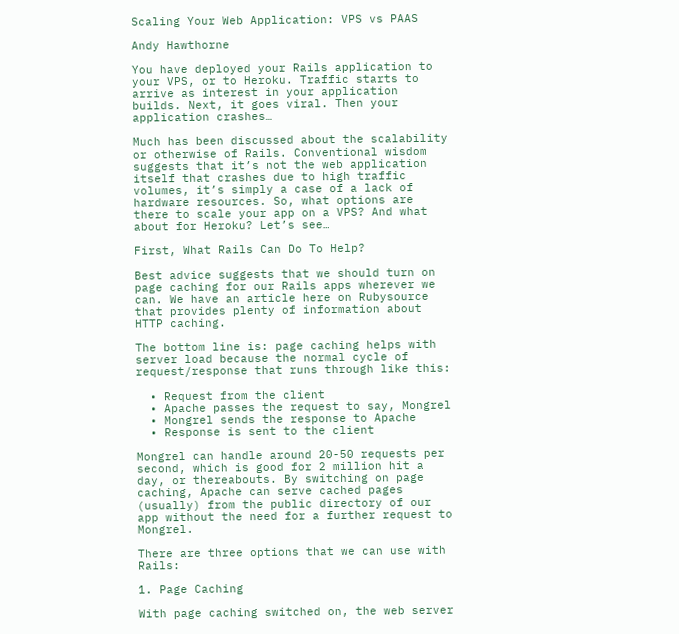Scaling Your Web Application: VPS vs PAAS

Andy Hawthorne

You have deployed your Rails application to your VPS, or to Heroku. Traffic starts to arrive as interest in your application builds. Next, it goes viral. Then your application crashes…

Much has been discussed about the scalability or otherwise of Rails. Conventional wisdom suggests that it’s not the web application itself that crashes due to high traffic volumes, it’s simply a case of a lack of hardware resources. So, what options are there to scale your app on a VPS? And what about for Heroku? Let’s see…

First, What Rails Can Do To Help?

Best advice suggests that we should turn on page caching for our Rails apps wherever we can. We have an article here on Rubysource that provides plenty of information about HTTP caching.

The bottom line is: page caching helps with server load because the normal cycle of request/response that runs through like this:

  • Request from the client
  • Apache passes the request to say, Mongrel
  • Mongrel sends the response to Apache
  • Response is sent to the client

Mongrel can handle around 20-50 requests per second, which is good for 2 million hit a day, or thereabouts. By switching on page caching, Apache can serve cached pages (usually) from the public directory of our app without the need for a further request to Mongrel.

There are three options that we can use with Rails:

1. Page Caching

With page caching switched on, the web server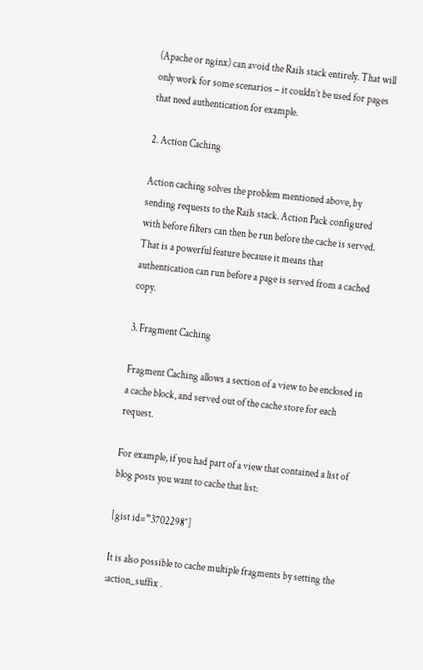(Apache or nginx) can avoid the Rails stack entirely. That will only work for some scenarios – it couldn’t be used for pages that need authentication for example.

2. Action Caching

Action caching solves the problem mentioned above, by sending requests to the Rails stack. Action Pack configured with before filters can then be run before the cache is served. That is a powerful feature because it means that authentication can run before a page is served from a cached copy.

3. Fragment Caching

Fragment Caching allows a section of a view to be enclosed in a cache block, and served out of the cache store for each request.

For example, if you had part of a view that contained a list of blog posts you want to cache that list:

[gist id=”3702298″]

It is also possible to cache multiple fragments by setting the :action_suffix .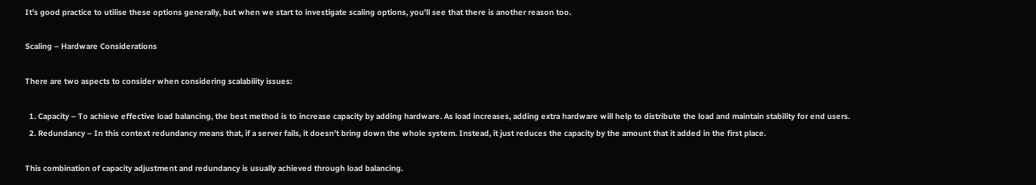It’s good practice to utilise these options generally, but when we start to investigate scaling options, you’ll see that there is another reason too.

Scaling – Hardware Considerations

There are two aspects to consider when considering scalability issues:

  1. Capacity – To achieve effective load balancing, the best method is to increase capacity by adding hardware. As load increases, adding extra hardware will help to distribute the load and maintain stability for end users.
  2. Redundancy – In this context redundancy means that, if a server fails, it doesn’t bring down the whole system. Instead, it just reduces the capacity by the amount that it added in the first place.

This combination of capacity adjustment and redundancy is usually achieved through load balancing.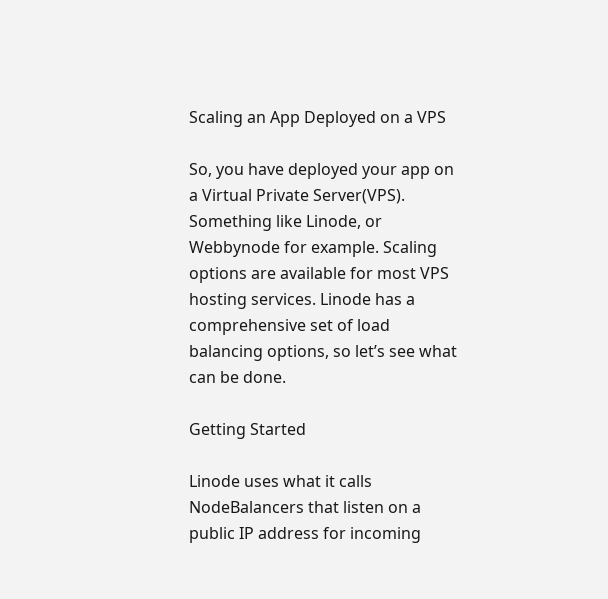Scaling an App Deployed on a VPS

So, you have deployed your app on a Virtual Private Server(VPS). Something like Linode, or Webbynode for example. Scaling options are available for most VPS hosting services. Linode has a comprehensive set of load balancing options, so let’s see what can be done.

Getting Started

Linode uses what it calls NodeBalancers that listen on a public IP address for incoming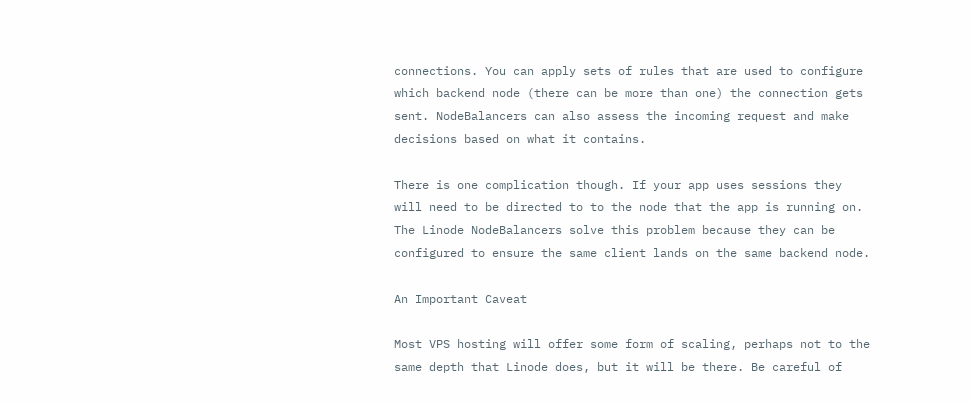connections. You can apply sets of rules that are used to configure which backend node (there can be more than one) the connection gets sent. NodeBalancers can also assess the incoming request and make decisions based on what it contains.

There is one complication though. If your app uses sessions they will need to be directed to to the node that the app is running on. The Linode NodeBalancers solve this problem because they can be configured to ensure the same client lands on the same backend node.

An Important Caveat

Most VPS hosting will offer some form of scaling, perhaps not to the same depth that Linode does, but it will be there. Be careful of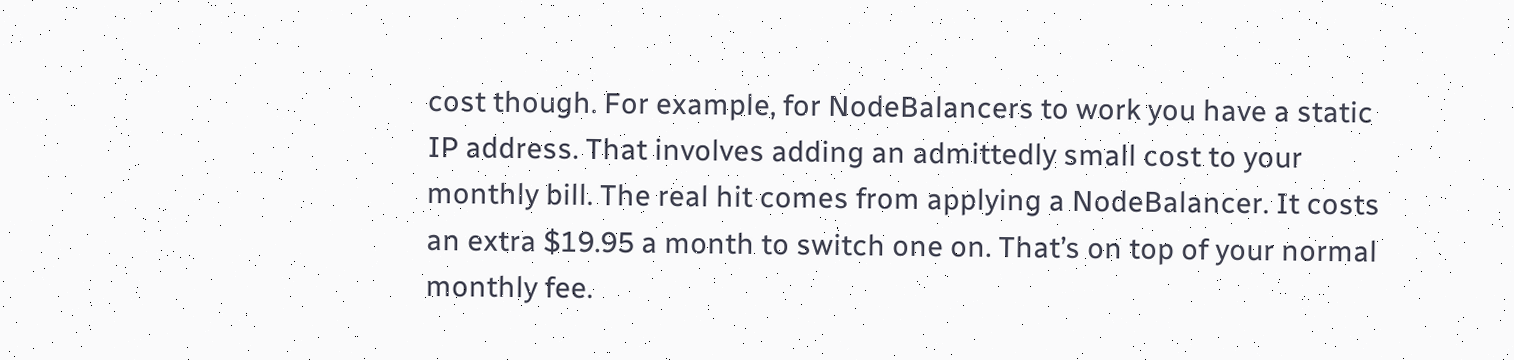cost though. For example, for NodeBalancers to work you have a static IP address. That involves adding an admittedly small cost to your monthly bill. The real hit comes from applying a NodeBalancer. It costs an extra $19.95 a month to switch one on. That’s on top of your normal monthly fee.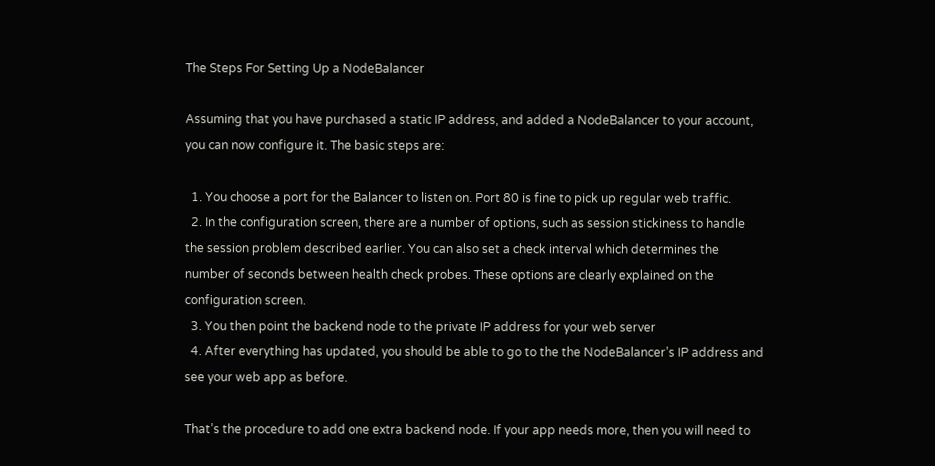The Steps For Setting Up a NodeBalancer

Assuming that you have purchased a static IP address, and added a NodeBalancer to your account, you can now configure it. The basic steps are:

  1. You choose a port for the Balancer to listen on. Port 80 is fine to pick up regular web traffic.
  2. In the configuration screen, there are a number of options, such as session stickiness to handle the session problem described earlier. You can also set a check interval which determines the number of seconds between health check probes. These options are clearly explained on the configuration screen.
  3. You then point the backend node to the private IP address for your web server
  4. After everything has updated, you should be able to go to the the NodeBalancer’s IP address and see your web app as before.

That’s the procedure to add one extra backend node. If your app needs more, then you will need to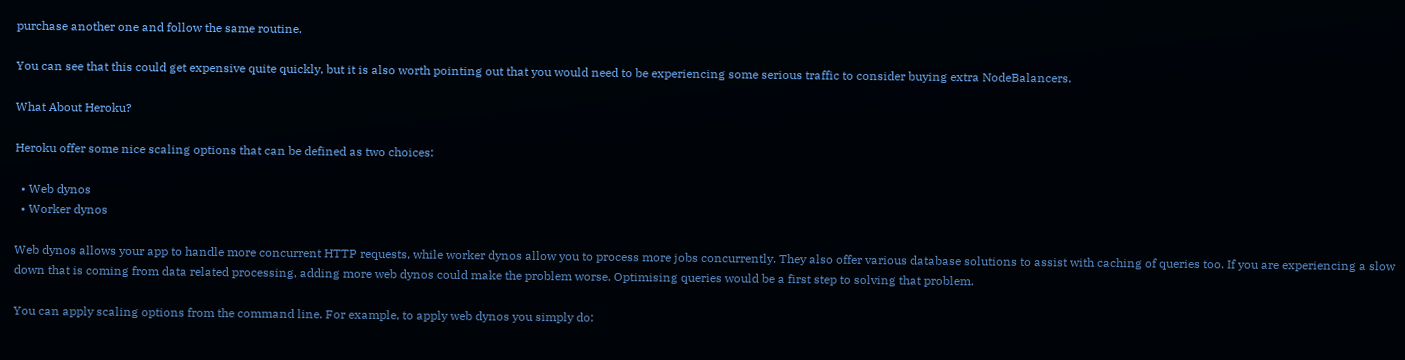purchase another one and follow the same routine.

You can see that this could get expensive quite quickly, but it is also worth pointing out that you would need to be experiencing some serious traffic to consider buying extra NodeBalancers.

What About Heroku?

Heroku offer some nice scaling options that can be defined as two choices:

  • Web dynos
  • Worker dynos

Web dynos allows your app to handle more concurrent HTTP requests, while worker dynos allow you to process more jobs concurrently. They also offer various database solutions to assist with caching of queries too. If you are experiencing a slow down that is coming from data related processing, adding more web dynos could make the problem worse. Optimising queries would be a first step to solving that problem.

You can apply scaling options from the command line. For example, to apply web dynos you simply do: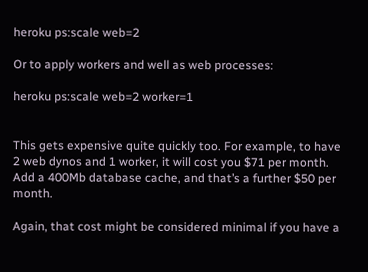heroku ps:scale web=2

Or to apply workers and well as web processes:

heroku ps:scale web=2 worker=1


This gets expensive quite quickly too. For example, to have 2 web dynos and 1 worker, it will cost you $71 per month. Add a 400Mb database cache, and that’s a further $50 per month.

Again, that cost might be considered minimal if you have a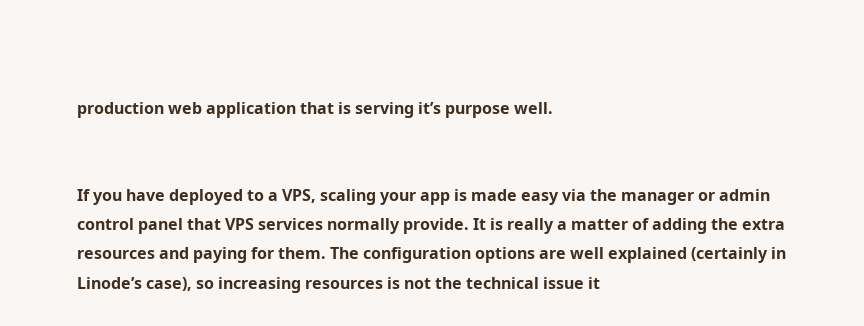production web application that is serving it’s purpose well.


If you have deployed to a VPS, scaling your app is made easy via the manager or admin control panel that VPS services normally provide. It is really a matter of adding the extra resources and paying for them. The configuration options are well explained (certainly in Linode’s case), so increasing resources is not the technical issue it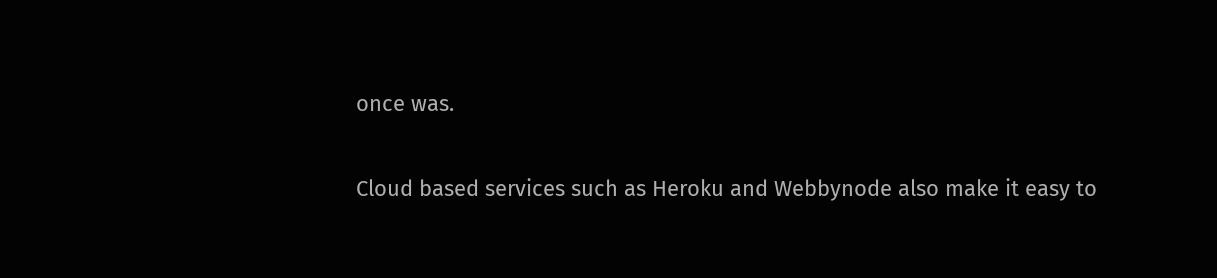once was.

Cloud based services such as Heroku and Webbynode also make it easy to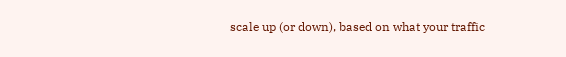scale up (or down), based on what your traffic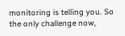monitoring is telling you. So the only challenge now,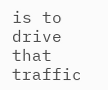is to drive that traffic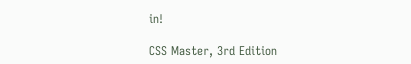in!

CSS Master, 3rd Edition